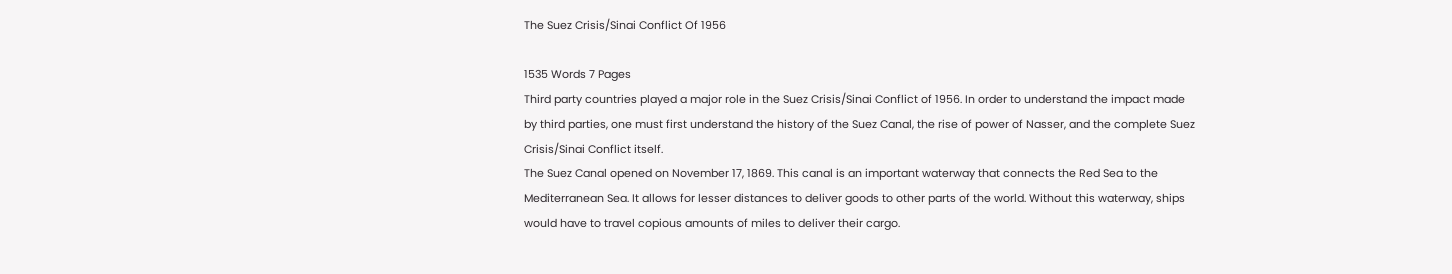The Suez Crisis/Sinai Conflict Of 1956

1535 Words 7 Pages
Third party countries played a major role in the Suez Crisis/Sinai Conflict of 1956. In order to understand the impact made by third parties, one must first understand the history of the Suez Canal, the rise of power of Nasser, and the complete Suez Crisis/Sinai Conflict itself.
The Suez Canal opened on November 17, 1869. This canal is an important waterway that connects the Red Sea to the Mediterranean Sea. It allows for lesser distances to deliver goods to other parts of the world. Without this waterway, ships would have to travel copious amounts of miles to deliver their cargo.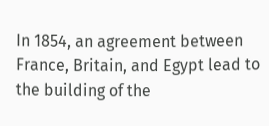In 1854, an agreement between France, Britain, and Egypt lead to the building of the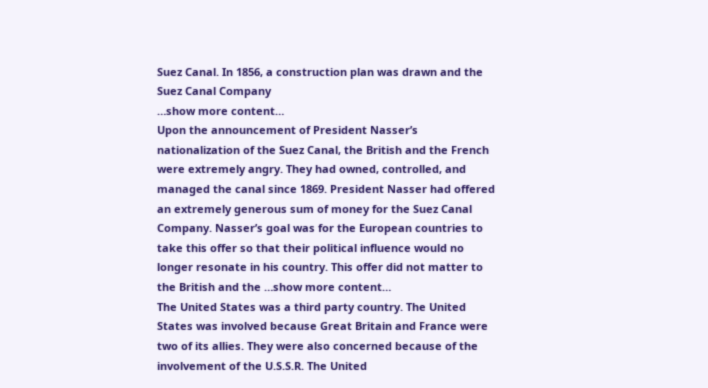Suez Canal. In 1856, a construction plan was drawn and the Suez Canal Company
…show more content…
Upon the announcement of President Nasser’s nationalization of the Suez Canal, the British and the French were extremely angry. They had owned, controlled, and managed the canal since 1869. President Nasser had offered an extremely generous sum of money for the Suez Canal Company. Nasser’s goal was for the European countries to take this offer so that their political influence would no longer resonate in his country. This offer did not matter to the British and the …show more content…
The United States was a third party country. The United States was involved because Great Britain and France were two of its allies. They were also concerned because of the involvement of the U.S.S.R. The United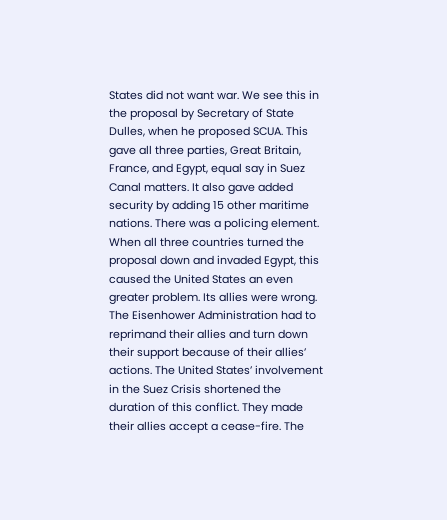States did not want war. We see this in the proposal by Secretary of State Dulles, when he proposed SCUA. This gave all three parties, Great Britain, France, and Egypt, equal say in Suez Canal matters. It also gave added security by adding 15 other maritime nations. There was a policing element. When all three countries turned the proposal down and invaded Egypt, this caused the United States an even greater problem. Its allies were wrong. The Eisenhower Administration had to reprimand their allies and turn down their support because of their allies’ actions. The United States’ involvement in the Suez Crisis shortened the duration of this conflict. They made their allies accept a cease-fire. The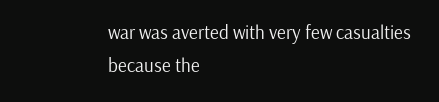war was averted with very few casualties because the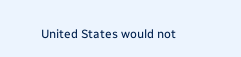United States would not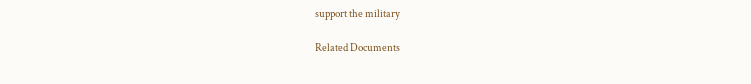support the military

Related Documents